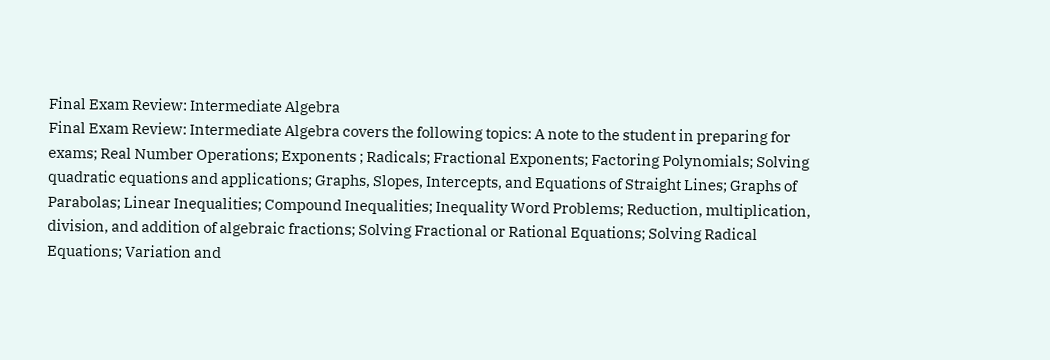Final Exam Review: Intermediate Algebra
Final Exam Review: Intermediate Algebra covers the following topics: A note to the student in preparing for exams; Real Number Operations; Exponents ; Radicals; Fractional Exponents; Factoring Polynomials; Solving quadratic equations and applications; Graphs, Slopes, Intercepts, and Equations of Straight Lines; Graphs of Parabolas; Linear Inequalities; Compound Inequalities; Inequality Word Problems; Reduction, multiplication, division, and addition of algebraic fractions; Solving Fractional or Rational Equations; Solving Radical Equations; Variation and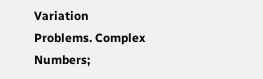Variation Problems. Complex Numbers;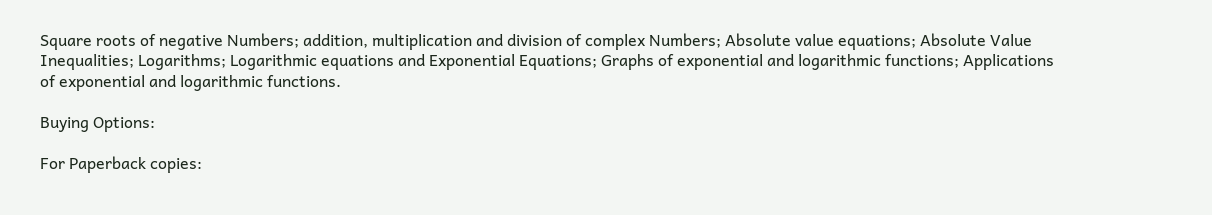Square roots of negative Numbers; addition, multiplication and division of complex Numbers; Absolute value equations; Absolute Value Inequalities; Logarithms; Logarithmic equations and Exponential Equations; Graphs of exponential and logarithmic functions; Applications of exponential and logarithmic functions.

Buying Options:

For Paperback copies: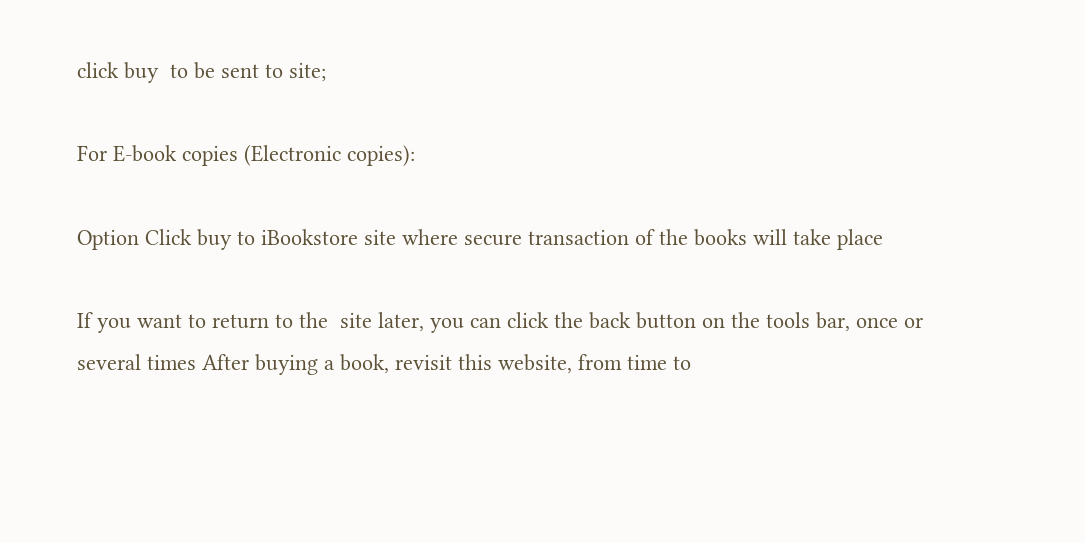click buy  to be sent to site;

For E-book copies (Electronic copies):

Option Click buy to iBookstore site where secure transaction of the books will take place

If you want to return to the  site later, you can click the back button on the tools bar, once or several times After buying a book, revisit this website, from time to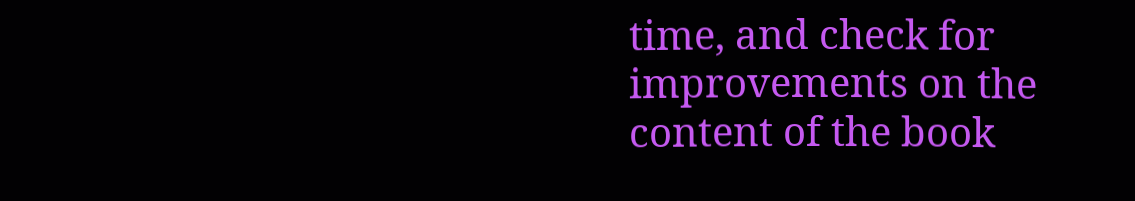time, and check for improvements on the content of the book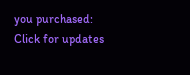you purchased: Click for updates